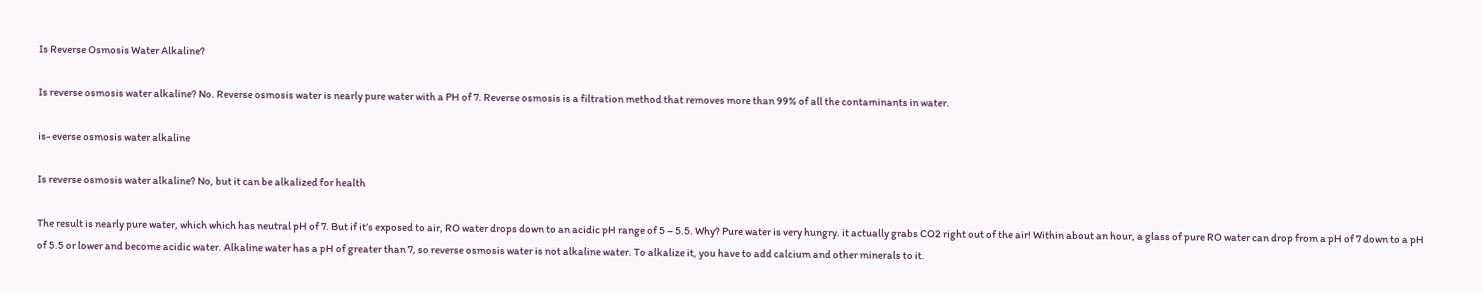Is Reverse Osmosis Water Alkaline?

Is reverse osmosis water alkaline? No. Reverse osmosis water is nearly pure water with a PH of 7. Reverse osmosis is a filtration method that removes more than 99% of all the contaminants in water.

is- everse osmosis water alkaline

Is reverse osmosis water alkaline? No, but it can be alkalized for health

The result is nearly pure water, which which has neutral pH of 7. But if it’s exposed to air, RO water drops down to an acidic pH range of 5 – 5.5. Why? Pure water is very hungry. it actually grabs CO2 right out of the air! Within about an hour, a glass of pure RO water can drop from a pH of 7 down to a pH of 5.5 or lower and become acidic water. Alkaline water has a pH of greater than 7, so reverse osmosis water is not alkaline water. To alkalize it, you have to add calcium and other minerals to it.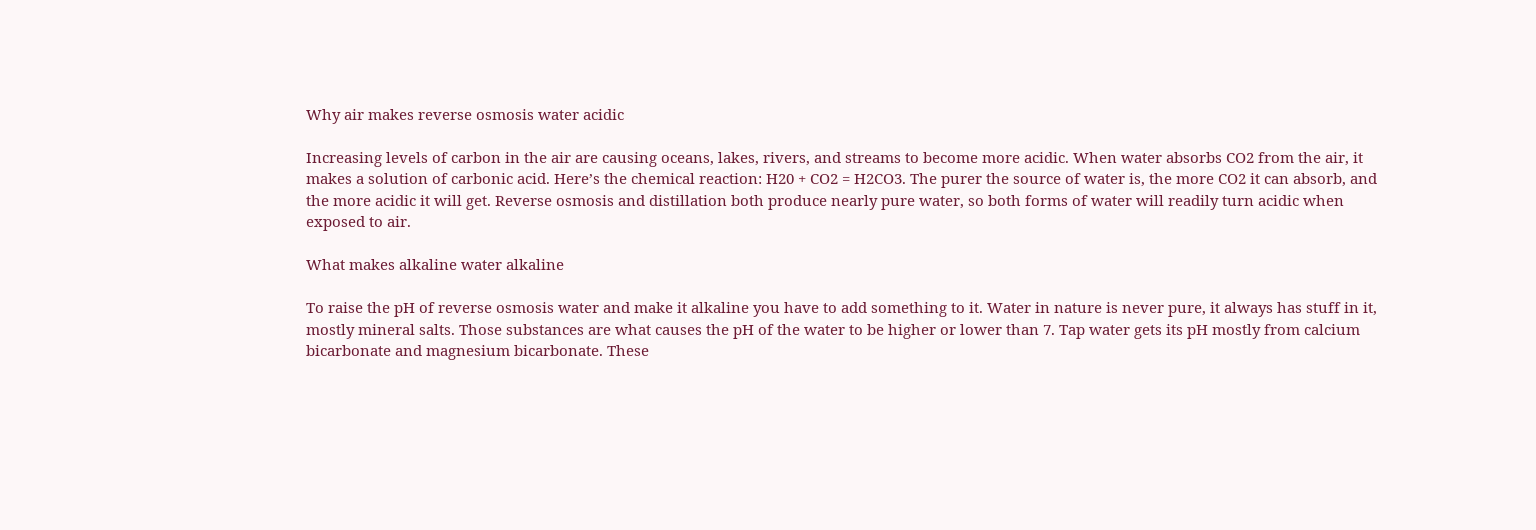Why air makes reverse osmosis water acidic

Increasing levels of carbon in the air are causing oceans, lakes, rivers, and streams to become more acidic. When water absorbs CO2 from the air, it makes a solution of carbonic acid. Here’s the chemical reaction: H20 + CO2 = H2CO3. The purer the source of water is, the more CO2 it can absorb, and the more acidic it will get. Reverse osmosis and distillation both produce nearly pure water, so both forms of water will readily turn acidic when exposed to air.

What makes alkaline water alkaline

To raise the pH of reverse osmosis water and make it alkaline you have to add something to it. Water in nature is never pure, it always has stuff in it, mostly mineral salts. Those substances are what causes the pH of the water to be higher or lower than 7. Tap water gets its pH mostly from calcium bicarbonate and magnesium bicarbonate. These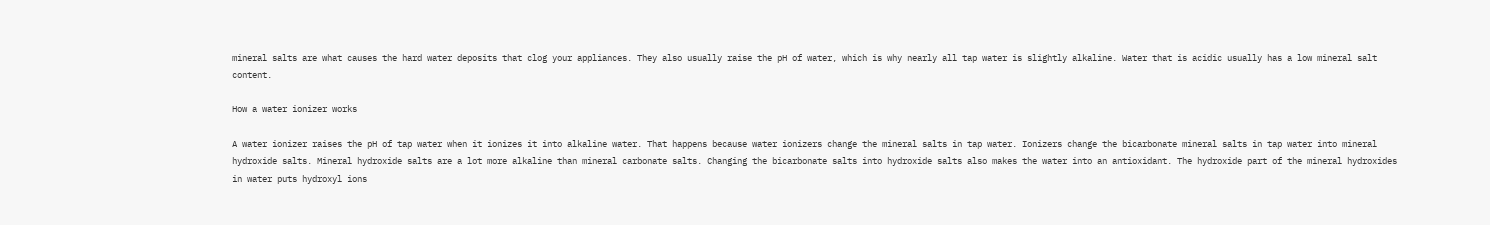mineral salts are what causes the hard water deposits that clog your appliances. They also usually raise the pH of water, which is why nearly all tap water is slightly alkaline. Water that is acidic usually has a low mineral salt content.

How a water ionizer works

A water ionizer raises the pH of tap water when it ionizes it into alkaline water. That happens because water ionizers change the mineral salts in tap water. Ionizers change the bicarbonate mineral salts in tap water into mineral hydroxide salts. Mineral hydroxide salts are a lot more alkaline than mineral carbonate salts. Changing the bicarbonate salts into hydroxide salts also makes the water into an antioxidant. The hydroxide part of the mineral hydroxides in water puts hydroxyl ions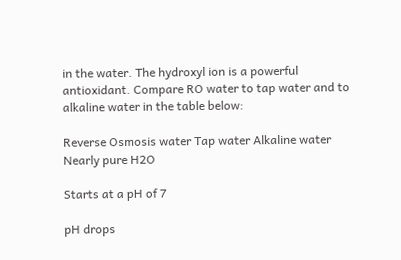in the water. The hydroxyl ion is a powerful antioxidant. Compare RO water to tap water and to alkaline water in the table below:

Reverse Osmosis water Tap water Alkaline water
Nearly pure H2O

Starts at a pH of 7

pH drops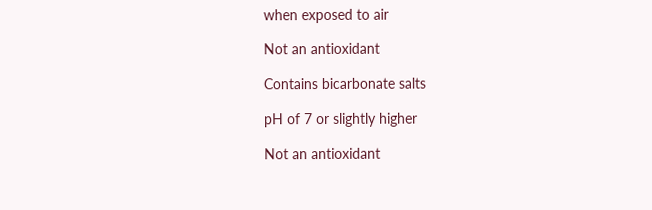when exposed to air

Not an antioxidant

Contains bicarbonate salts

pH of 7 or slightly higher

Not an antioxidant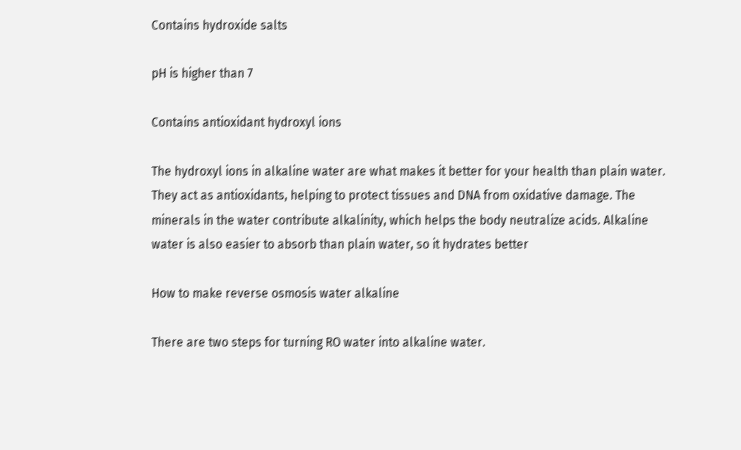Contains hydroxide salts

pH is higher than 7

Contains antioxidant hydroxyl ions

The hydroxyl ions in alkaline water are what makes it better for your health than plain water. They act as antioxidants, helping to protect tissues and DNA from oxidative damage. The minerals in the water contribute alkalinity, which helps the body neutralize acids. Alkaline water is also easier to absorb than plain water, so it hydrates better

How to make reverse osmosis water alkaline

There are two steps for turning RO water into alkaline water.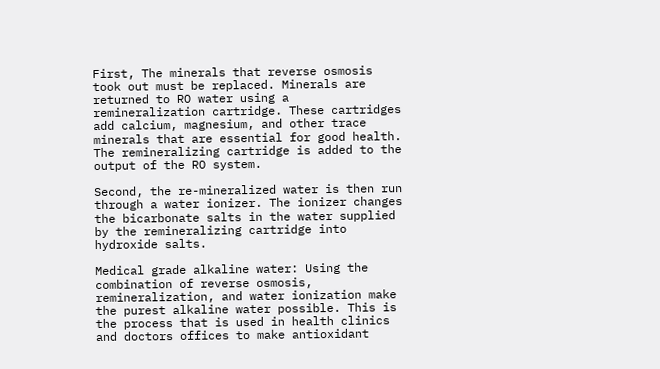First, The minerals that reverse osmosis took out must be replaced. Minerals are returned to RO water using a remineralization cartridge. These cartridges add calcium, magnesium, and other trace minerals that are essential for good health. The remineralizing cartridge is added to the output of the RO system.

Second, the re-mineralized water is then run through a water ionizer. The ionizer changes the bicarbonate salts in the water supplied by the remineralizing cartridge into hydroxide salts.

Medical grade alkaline water: Using the combination of reverse osmosis, remineralization, and water ionization make the purest alkaline water possible. This is the process that is used in health clinics and doctors offices to make antioxidant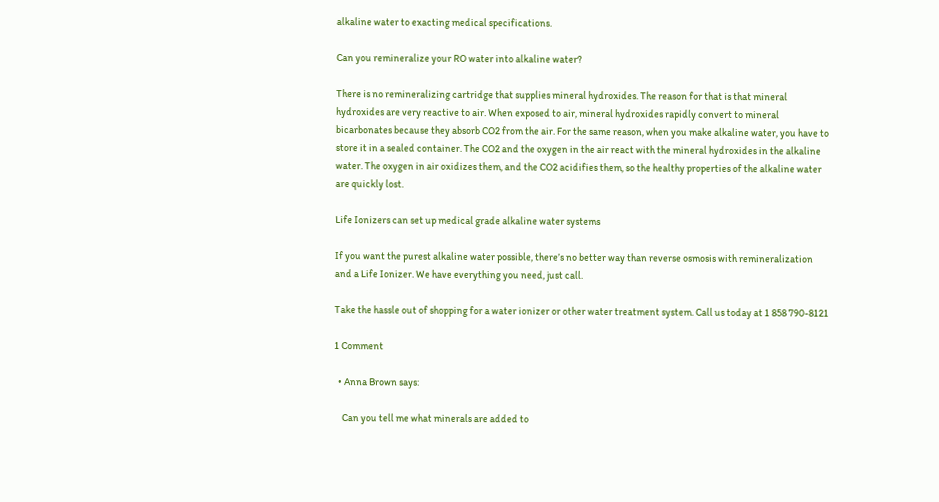alkaline water to exacting medical specifications.

Can you remineralize your RO water into alkaline water?

There is no remineralizing cartridge that supplies mineral hydroxides. The reason for that is that mineral hydroxides are very reactive to air. When exposed to air, mineral hydroxides rapidly convert to mineral bicarbonates because they absorb CO2 from the air. For the same reason, when you make alkaline water, you have to store it in a sealed container. The CO2 and the oxygen in the air react with the mineral hydroxides in the alkaline water. The oxygen in air oxidizes them, and the CO2 acidifies them, so the healthy properties of the alkaline water are quickly lost.

Life Ionizers can set up medical grade alkaline water systems

If you want the purest alkaline water possible, there’s no better way than reverse osmosis with remineralization and a Life Ionizer. We have everything you need, just call.

Take the hassle out of shopping for a water ionizer or other water treatment system. Call us today at 1 858 790-8121

1 Comment

  • Anna Brown says:

    Can you tell me what minerals are added to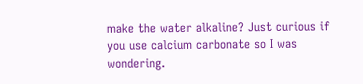make the water alkaline? Just curious if you use calcium carbonate so I was wondering.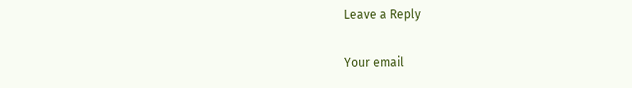Leave a Reply

Your email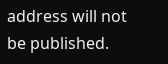address will not be published.